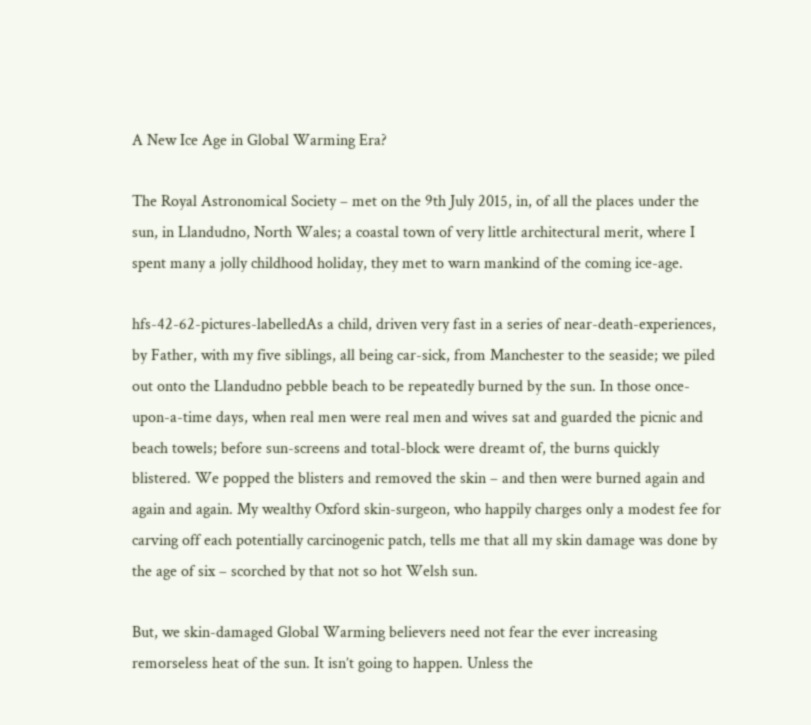A New Ice Age in Global Warming Era?

The Royal Astronomical Society – met on the 9th July 2015, in, of all the places under the sun, in Llandudno, North Wales; a coastal town of very little architectural merit, where I spent many a jolly childhood holiday, they met to warn mankind of the coming ice-age.

hfs-42-62-pictures-labelledAs a child, driven very fast in a series of near-death-experiences, by Father, with my five siblings, all being car-sick, from Manchester to the seaside; we piled out onto the Llandudno pebble beach to be repeatedly burned by the sun. In those once-upon-a-time days, when real men were real men and wives sat and guarded the picnic and beach towels; before sun-screens and total-block were dreamt of, the burns quickly blistered. We popped the blisters and removed the skin – and then were burned again and again and again. My wealthy Oxford skin-surgeon, who happily charges only a modest fee for carving off each potentially carcinogenic patch, tells me that all my skin damage was done by the age of six – scorched by that not so hot Welsh sun.

But, we skin-damaged Global Warming believers need not fear the ever increasing remorseless heat of the sun. It isn’t going to happen. Unless the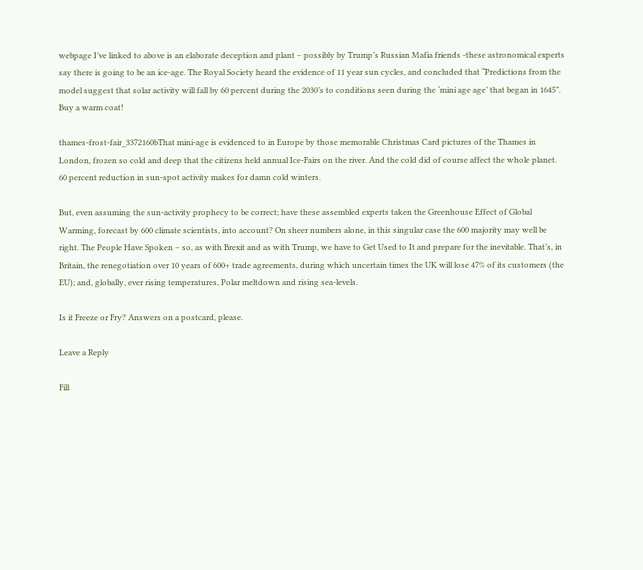webpage I’ve linked to above is an elaborate deception and plant – possibly by Trump’s Russian Mafia friends -these astronomical experts say there is going to be an ice-age. The Royal Society heard the evidence of 11 year sun cycles, and concluded that “Predictions from the model suggest that solar activity will fall by 60 percent during the 2030’s to conditions seen during the ‘mini age age’ that began in 1645”. Buy a warm coat!

thames-frost-fair_3372160bThat mini-age is evidenced to in Europe by those memorable Christmas Card pictures of the Thames in London, frozen so cold and deep that the citizens held annual Ice-Fairs on the river. And the cold did of course affect the whole planet. 60 percent reduction in sun-spot activity makes for damn cold winters.

But, even assuming the sun-activity prophecy to be correct; have these assembled experts taken the Greenhouse Effect of Global Warming, forecast by 600 climate scientists, into account? On sheer numbers alone, in this singular case the 600 majority may well be right. The People Have Spoken – so, as with Brexit and as with Trump, we have to Get Used to It and prepare for the inevitable. That’s, in Britain, the renegotiation over 10 years of 600+ trade agreements, during which uncertain times the UK will lose 47% of its customers (the EU); and, globally, ever rising temperatures, Polar meltdown and rising sea-levels.

Is it Freeze or Fry? Answers on a postcard, please.

Leave a Reply

Fill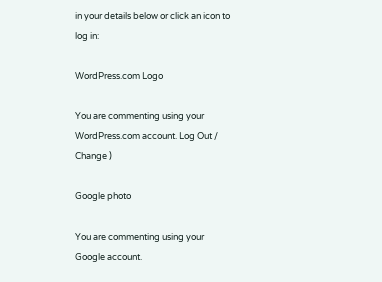in your details below or click an icon to log in:

WordPress.com Logo

You are commenting using your WordPress.com account. Log Out /  Change )

Google photo

You are commenting using your Google account.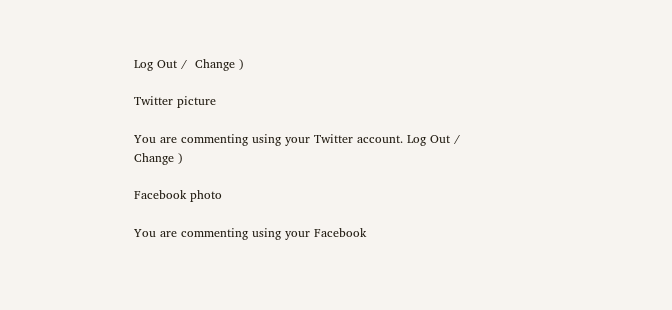Log Out /  Change )

Twitter picture

You are commenting using your Twitter account. Log Out /  Change )

Facebook photo

You are commenting using your Facebook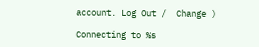account. Log Out /  Change )

Connecting to %s